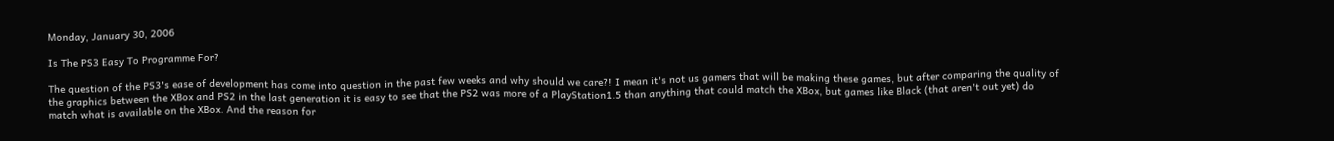Monday, January 30, 2006

Is The PS3 Easy To Programme For?

The question of the PS3's ease of development has come into question in the past few weeks and why should we care?! I mean it's not us gamers that will be making these games, but after comparing the quality of the graphics between the XBox and PS2 in the last generation it is easy to see that the PS2 was more of a PlayStation1.5 than anything that could match the XBox, but games like Black (that aren't out yet) do match what is available on the XBox. And the reason for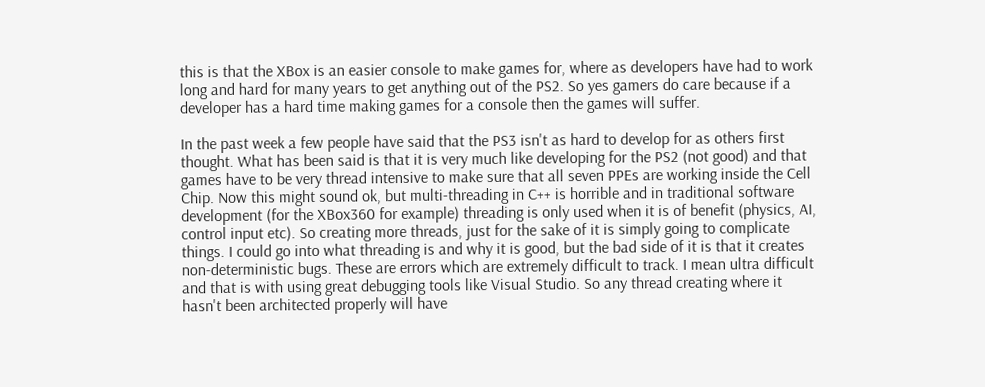this is that the XBox is an easier console to make games for, where as developers have had to work long and hard for many years to get anything out of the PS2. So yes gamers do care because if a developer has a hard time making games for a console then the games will suffer.

In the past week a few people have said that the PS3 isn't as hard to develop for as others first thought. What has been said is that it is very much like developing for the PS2 (not good) and that games have to be very thread intensive to make sure that all seven PPEs are working inside the Cell Chip. Now this might sound ok, but multi-threading in C++ is horrible and in traditional software development (for the XBox360 for example) threading is only used when it is of benefit (physics, AI, control input etc). So creating more threads, just for the sake of it is simply going to complicate things. I could go into what threading is and why it is good, but the bad side of it is that it creates non-deterministic bugs. These are errors which are extremely difficult to track. I mean ultra difficult and that is with using great debugging tools like Visual Studio. So any thread creating where it hasn't been architected properly will have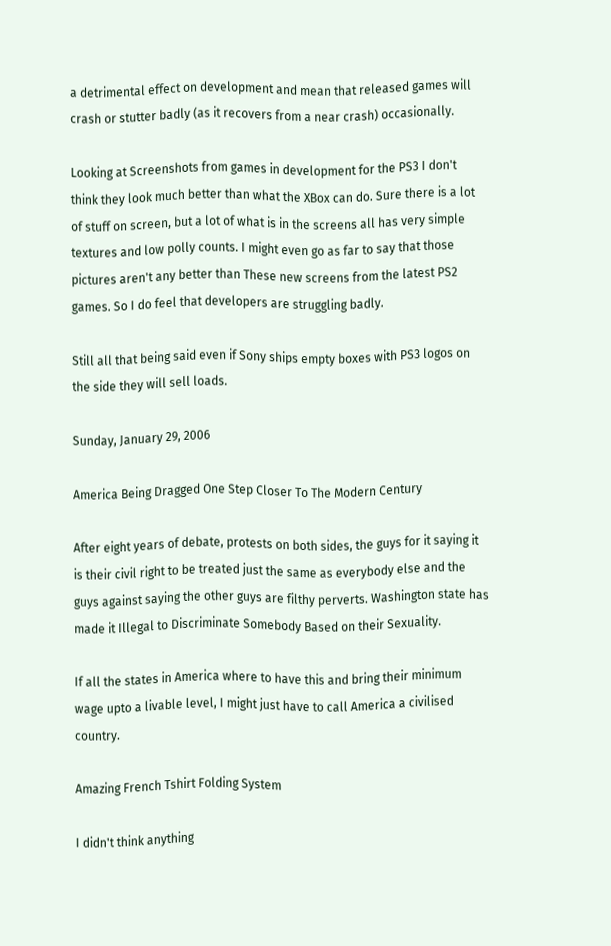a detrimental effect on development and mean that released games will crash or stutter badly (as it recovers from a near crash) occasionally.

Looking at Screenshots from games in development for the PS3 I don't think they look much better than what the XBox can do. Sure there is a lot of stuff on screen, but a lot of what is in the screens all has very simple textures and low polly counts. I might even go as far to say that those pictures aren't any better than These new screens from the latest PS2 games. So I do feel that developers are struggling badly.

Still all that being said even if Sony ships empty boxes with PS3 logos on the side they will sell loads.

Sunday, January 29, 2006

America Being Dragged One Step Closer To The Modern Century

After eight years of debate, protests on both sides, the guys for it saying it is their civil right to be treated just the same as everybody else and the guys against saying the other guys are filthy perverts. Washington state has made it Illegal to Discriminate Somebody Based on their Sexuality.

If all the states in America where to have this and bring their minimum wage upto a livable level, I might just have to call America a civilised country.

Amazing French Tshirt Folding System

I didn't think anything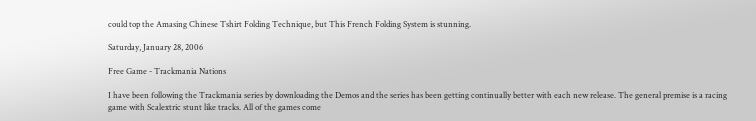could top the Amasing Chinese Tshirt Folding Technique, but This French Folding System is stunning.

Saturday, January 28, 2006

Free Game - Trackmania Nations

I have been following the Trackmania series by downloading the Demos and the series has been getting continually better with each new release. The general premise is a racing game with Scalextric stunt like tracks. All of the games come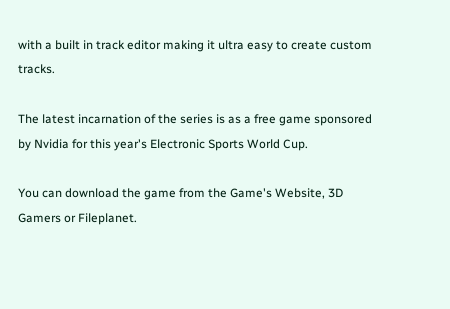with a built in track editor making it ultra easy to create custom tracks.

The latest incarnation of the series is as a free game sponsored by Nvidia for this year's Electronic Sports World Cup.

You can download the game from the Game's Website, 3D Gamers or Fileplanet.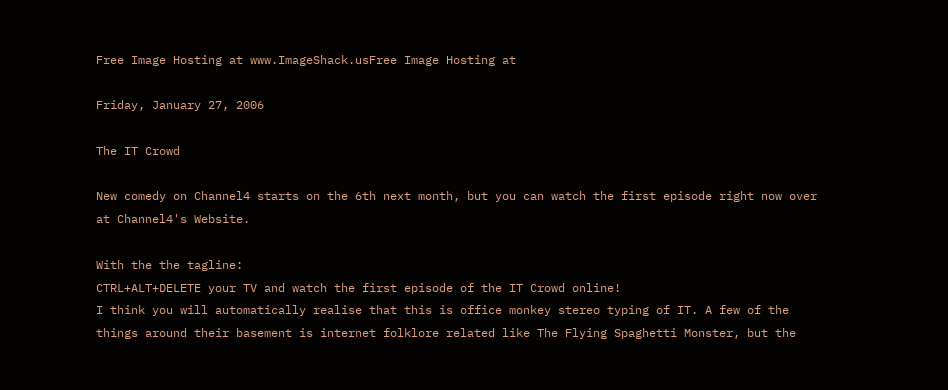Free Image Hosting at www.ImageShack.usFree Image Hosting at

Friday, January 27, 2006

The IT Crowd

New comedy on Channel4 starts on the 6th next month, but you can watch the first episode right now over at Channel4's Website.

With the the tagline:
CTRL+ALT+DELETE your TV and watch the first episode of the IT Crowd online!
I think you will automatically realise that this is office monkey stereo typing of IT. A few of the things around their basement is internet folklore related like The Flying Spaghetti Monster, but the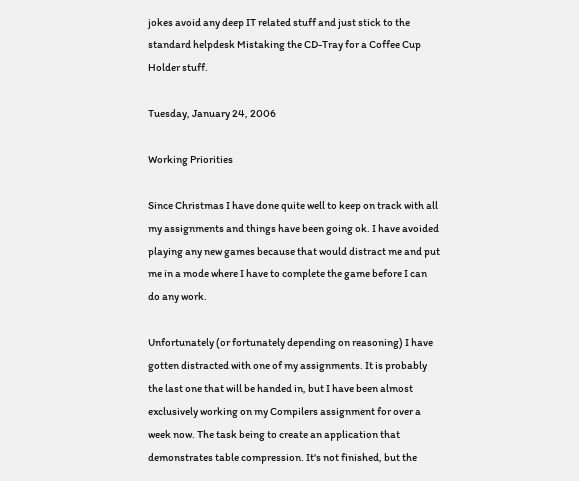jokes avoid any deep IT related stuff and just stick to the standard helpdesk Mistaking the CD-Tray for a Coffee Cup Holder stuff.

Tuesday, January 24, 2006

Working Priorities

Since Christmas I have done quite well to keep on track with all my assignments and things have been going ok. I have avoided playing any new games because that would distract me and put me in a mode where I have to complete the game before I can do any work.

Unfortunately (or fortunately depending on reasoning) I have gotten distracted with one of my assignments. It is probably the last one that will be handed in, but I have been almost exclusively working on my Compilers assignment for over a week now. The task being to create an application that demonstrates table compression. It's not finished, but the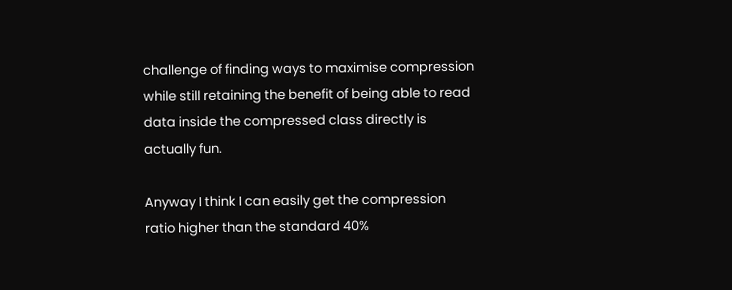challenge of finding ways to maximise compression while still retaining the benefit of being able to read data inside the compressed class directly is actually fun.

Anyway I think I can easily get the compression ratio higher than the standard 40%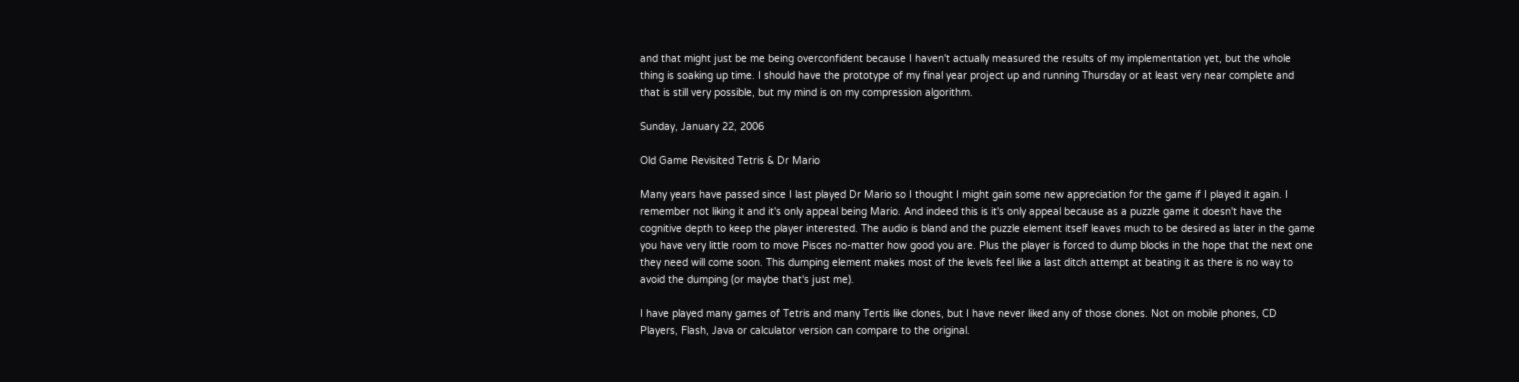and that might just be me being overconfident because I haven't actually measured the results of my implementation yet, but the whole thing is soaking up time. I should have the prototype of my final year project up and running Thursday or at least very near complete and that is still very possible, but my mind is on my compression algorithm.

Sunday, January 22, 2006

Old Game Revisited Tetris & Dr Mario

Many years have passed since I last played Dr Mario so I thought I might gain some new appreciation for the game if I played it again. I remember not liking it and it's only appeal being Mario. And indeed this is it's only appeal because as a puzzle game it doesn't have the cognitive depth to keep the player interested. The audio is bland and the puzzle element itself leaves much to be desired as later in the game you have very little room to move Pisces no-matter how good you are. Plus the player is forced to dump blocks in the hope that the next one they need will come soon. This dumping element makes most of the levels feel like a last ditch attempt at beating it as there is no way to avoid the dumping (or maybe that's just me).

I have played many games of Tetris and many Tertis like clones, but I have never liked any of those clones. Not on mobile phones, CD Players, Flash, Java or calculator version can compare to the original.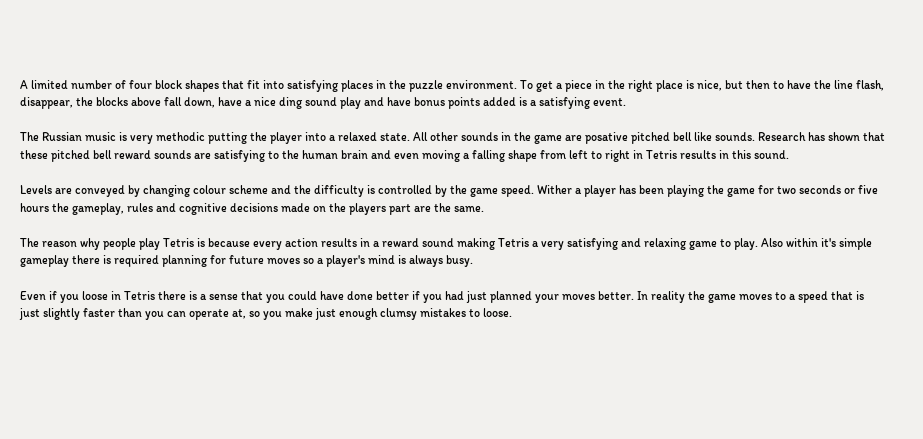A limited number of four block shapes that fit into satisfying places in the puzzle environment. To get a piece in the right place is nice, but then to have the line flash, disappear, the blocks above fall down, have a nice ding sound play and have bonus points added is a satisfying event.

The Russian music is very methodic putting the player into a relaxed state. All other sounds in the game are posative pitched bell like sounds. Research has shown that these pitched bell reward sounds are satisfying to the human brain and even moving a falling shape from left to right in Tetris results in this sound.

Levels are conveyed by changing colour scheme and the difficulty is controlled by the game speed. Wither a player has been playing the game for two seconds or five hours the gameplay, rules and cognitive decisions made on the players part are the same.

The reason why people play Tetris is because every action results in a reward sound making Tetris a very satisfying and relaxing game to play. Also within it's simple gameplay there is required planning for future moves so a player's mind is always busy.

Even if you loose in Tetris there is a sense that you could have done better if you had just planned your moves better. In reality the game moves to a speed that is just slightly faster than you can operate at, so you make just enough clumsy mistakes to loose.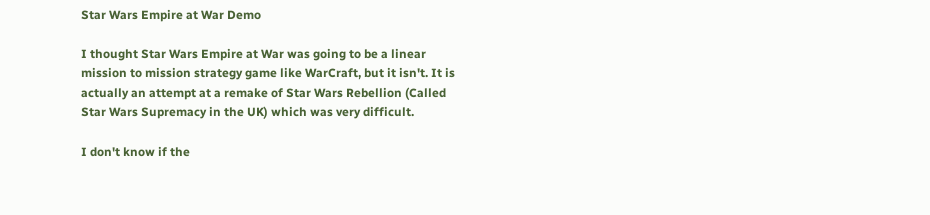Star Wars Empire at War Demo

I thought Star Wars Empire at War was going to be a linear mission to mission strategy game like WarCraft, but it isn't. It is actually an attempt at a remake of Star Wars Rebellion (Called Star Wars Supremacy in the UK) which was very difficult.

I don't know if the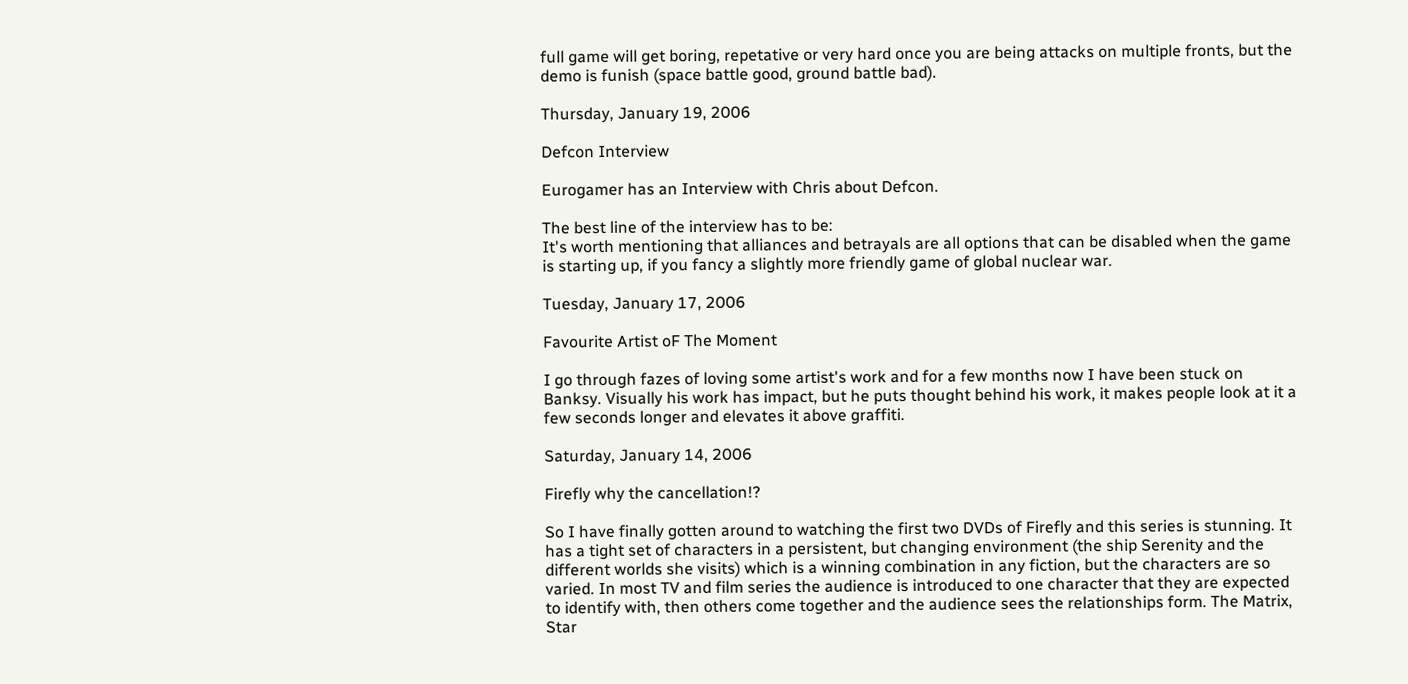full game will get boring, repetative or very hard once you are being attacks on multiple fronts, but the demo is funish (space battle good, ground battle bad).

Thursday, January 19, 2006

Defcon Interview

Eurogamer has an Interview with Chris about Defcon.

The best line of the interview has to be:
It's worth mentioning that alliances and betrayals are all options that can be disabled when the game is starting up, if you fancy a slightly more friendly game of global nuclear war.

Tuesday, January 17, 2006

Favourite Artist oF The Moment

I go through fazes of loving some artist's work and for a few months now I have been stuck on Banksy. Visually his work has impact, but he puts thought behind his work, it makes people look at it a few seconds longer and elevates it above graffiti.

Saturday, January 14, 2006

Firefly why the cancellation!?

So I have finally gotten around to watching the first two DVDs of Firefly and this series is stunning. It has a tight set of characters in a persistent, but changing environment (the ship Serenity and the different worlds she visits) which is a winning combination in any fiction, but the characters are so varied. In most TV and film series the audience is introduced to one character that they are expected to identify with, then others come together and the audience sees the relationships form. The Matrix, Star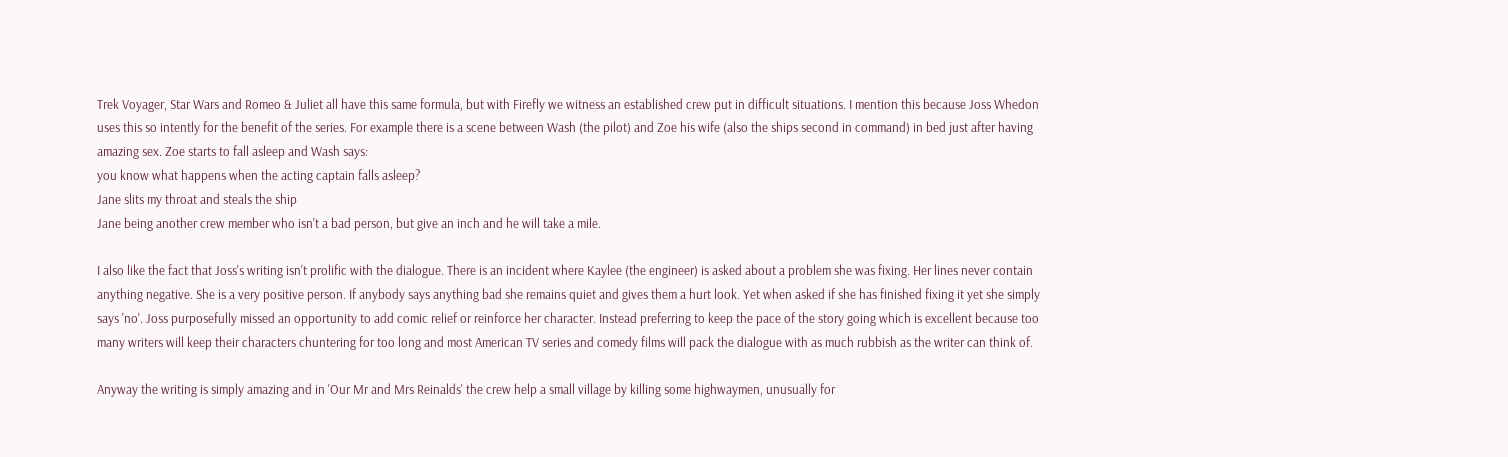Trek Voyager, Star Wars and Romeo & Juliet all have this same formula, but with Firefly we witness an established crew put in difficult situations. I mention this because Joss Whedon uses this so intently for the benefit of the series. For example there is a scene between Wash (the pilot) and Zoe his wife (also the ships second in command) in bed just after having amazing sex. Zoe starts to fall asleep and Wash says:
you know what happens when the acting captain falls asleep?
Jane slits my throat and steals the ship
Jane being another crew member who isn't a bad person, but give an inch and he will take a mile.

I also like the fact that Joss's writing isn't prolific with the dialogue. There is an incident where Kaylee (the engineer) is asked about a problem she was fixing. Her lines never contain anything negative. She is a very positive person. If anybody says anything bad she remains quiet and gives them a hurt look. Yet when asked if she has finished fixing it yet she simply says 'no'. Joss purposefully missed an opportunity to add comic relief or reinforce her character. Instead preferring to keep the pace of the story going which is excellent because too many writers will keep their characters chuntering for too long and most American TV series and comedy films will pack the dialogue with as much rubbish as the writer can think of.

Anyway the writing is simply amazing and in 'Our Mr and Mrs Reinalds' the crew help a small village by killing some highwaymen, unusually for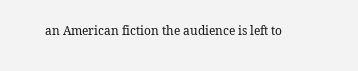an American fiction the audience is left to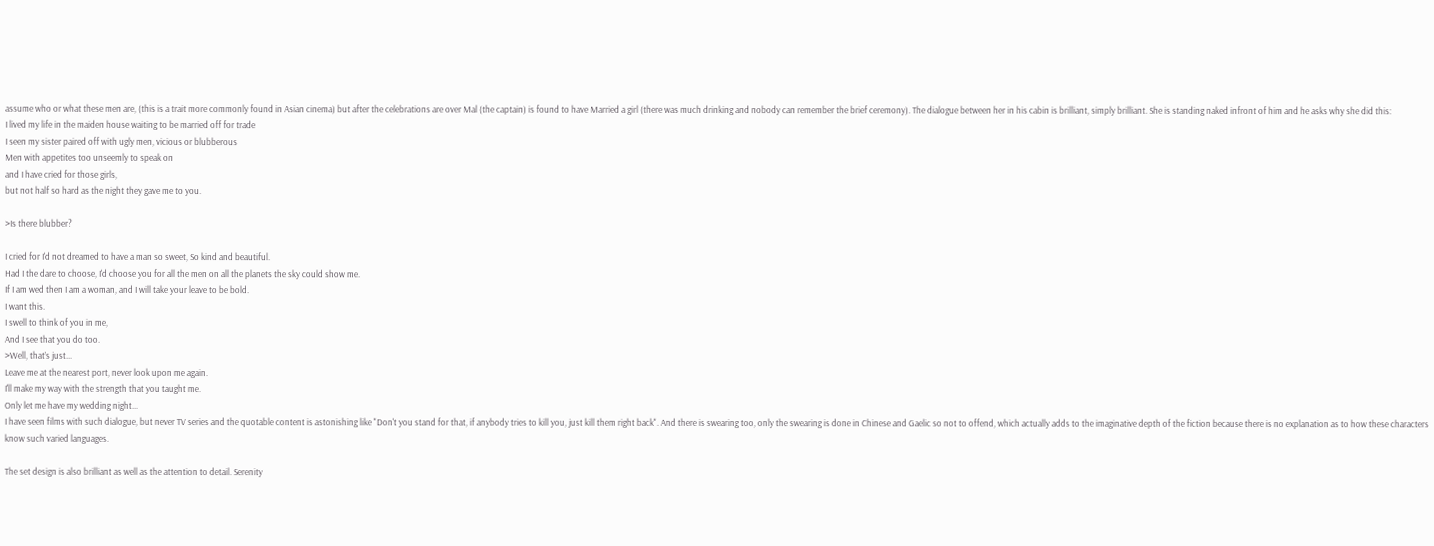assume who or what these men are, (this is a trait more commonly found in Asian cinema) but after the celebrations are over Mal (the captain) is found to have Married a girl (there was much drinking and nobody can remember the brief ceremony). The dialogue between her in his cabin is brilliant, simply brilliant. She is standing naked infront of him and he asks why she did this:
I lived my life in the maiden house waiting to be married off for trade
I seen my sister paired off with ugly men, vicious or blubberous
Men with appetites too unseemly to speak on
and I have cried for those girls,
but not half so hard as the night they gave me to you.

>Is there blubber?

I cried for I'd not dreamed to have a man so sweet, So kind and beautiful.
Had I the dare to choose, I'd choose you for all the men on all the planets the sky could show me.
If I am wed then I am a woman, and I will take your leave to be bold.
I want this.
I swell to think of you in me,
And I see that you do too.
>Well, that’s just...
Leave me at the nearest port, never look upon me again.
I'll make my way with the strength that you taught me.
Only let me have my wedding night...
I have seen films with such dialogue, but never TV series and the quotable content is astonishing like "Don't you stand for that, if anybody tries to kill you, just kill them right back". And there is swearing too, only the swearing is done in Chinese and Gaelic so not to offend, which actually adds to the imaginative depth of the fiction because there is no explanation as to how these characters know such varied languages.

The set design is also brilliant as well as the attention to detail. Serenity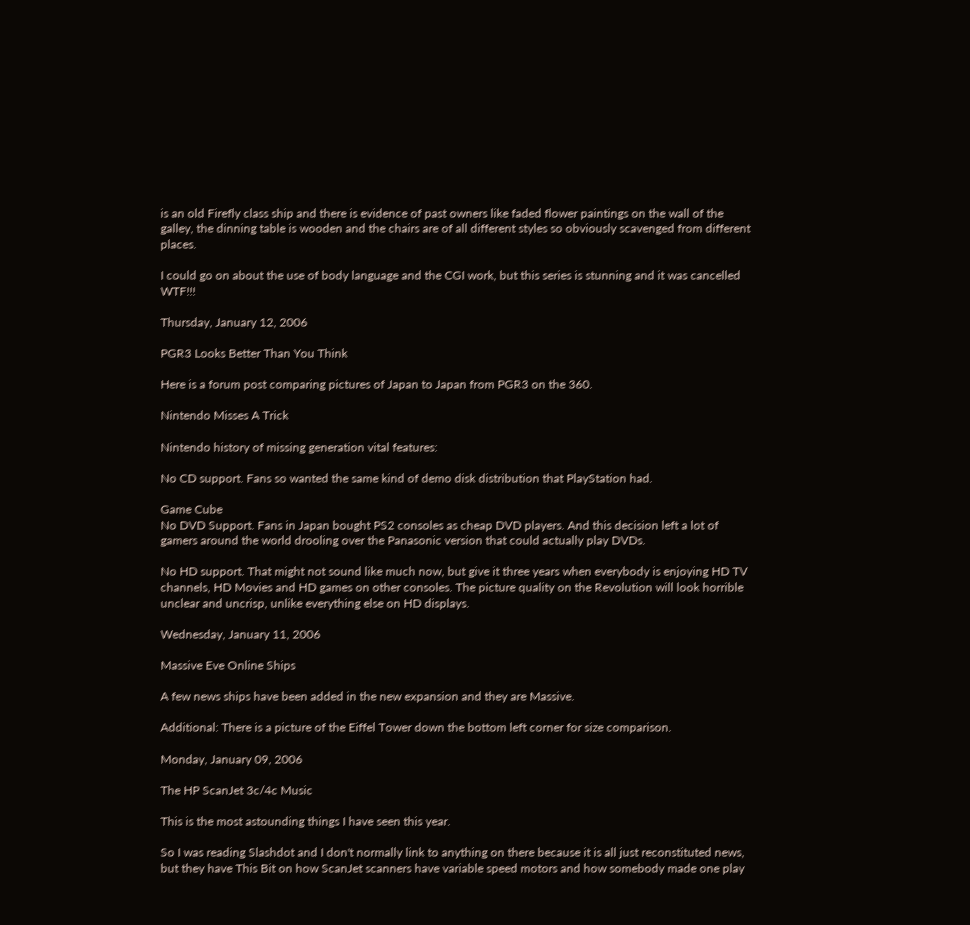is an old Firefly class ship and there is evidence of past owners like faded flower paintings on the wall of the galley, the dinning table is wooden and the chairs are of all different styles so obviously scavenged from different places.

I could go on about the use of body language and the CGI work, but this series is stunning and it was cancelled WTF!!!

Thursday, January 12, 2006

PGR3 Looks Better Than You Think

Here is a forum post comparing pictures of Japan to Japan from PGR3 on the 360.

Nintendo Misses A Trick

Nintendo history of missing generation vital features:

No CD support. Fans so wanted the same kind of demo disk distribution that PlayStation had.

Game Cube
No DVD Support. Fans in Japan bought PS2 consoles as cheap DVD players. And this decision left a lot of gamers around the world drooling over the Panasonic version that could actually play DVDs.

No HD support. That might not sound like much now, but give it three years when everybody is enjoying HD TV channels, HD Movies and HD games on other consoles. The picture quality on the Revolution will look horrible unclear and uncrisp, unlike everything else on HD displays.

Wednesday, January 11, 2006

Massive Eve Online Ships

A few news ships have been added in the new expansion and they are Massive.

Additional: There is a picture of the Eiffel Tower down the bottom left corner for size comparison.

Monday, January 09, 2006

The HP ScanJet 3c/4c Music

This is the most astounding things I have seen this year.

So I was reading Slashdot and I don't normally link to anything on there because it is all just reconstituted news, but they have This Bit on how ScanJet scanners have variable speed motors and how somebody made one play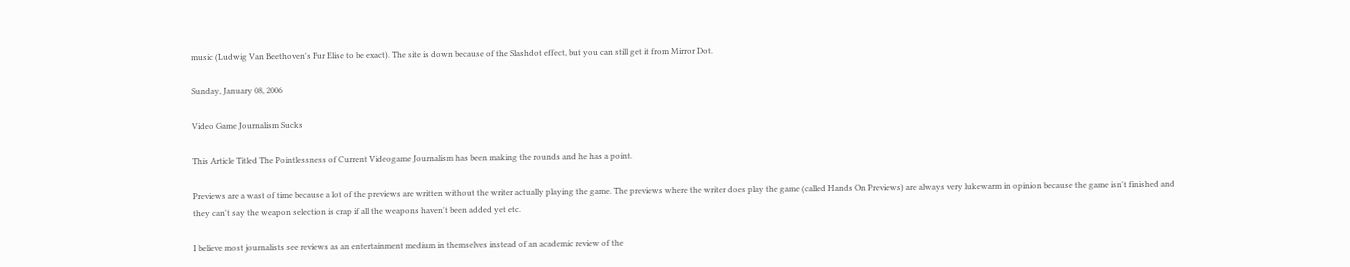music (Ludwig Van Beethoven's Fur Elise to be exact). The site is down because of the Slashdot effect, but you can still get it from Mirror Dot.

Sunday, January 08, 2006

Video Game Journalism Sucks

This Article Titled The Pointlessness of Current Videogame Journalism has been making the rounds and he has a point.

Previews are a wast of time because a lot of the previews are written without the writer actually playing the game. The previews where the writer does play the game (called Hands On Previews) are always very lukewarm in opinion because the game isn't finished and they can't say the weapon selection is crap if all the weapons haven't been added yet etc.

I believe most journalists see reviews as an entertainment medium in themselves instead of an academic review of the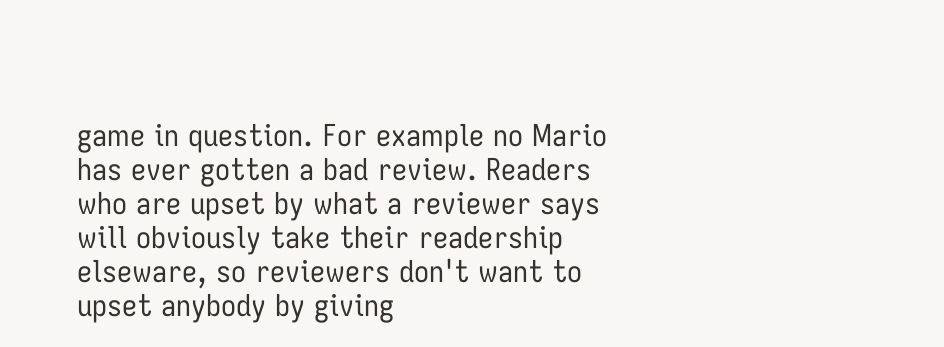game in question. For example no Mario has ever gotten a bad review. Readers who are upset by what a reviewer says will obviously take their readership elseware, so reviewers don't want to upset anybody by giving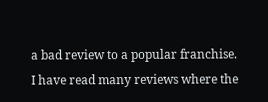a bad review to a popular franchise. I have read many reviews where the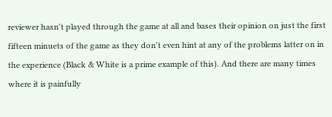reviewer hasn't played through the game at all and bases their opinion on just the first fifteen minuets of the game as they don't even hint at any of the problems latter on in the experience (Black & White is a prime example of this). And there are many times where it is painfully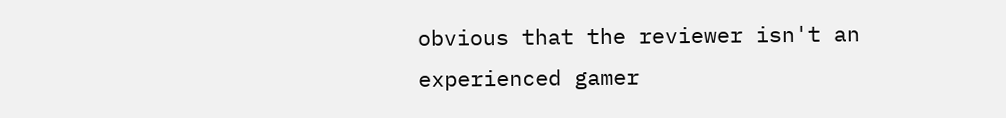obvious that the reviewer isn't an experienced gamer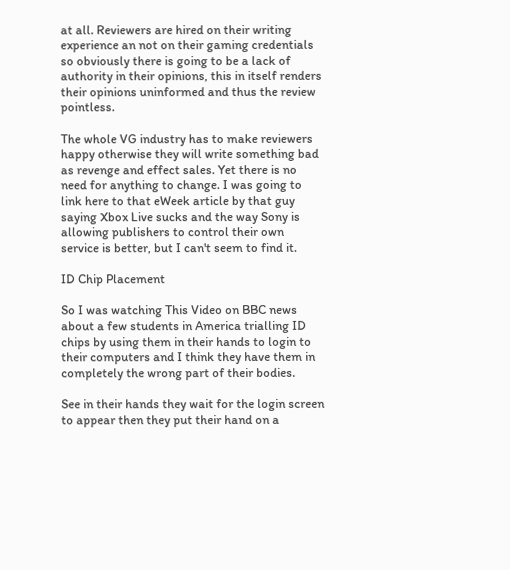at all. Reviewers are hired on their writing experience an not on their gaming credentials so obviously there is going to be a lack of authority in their opinions, this in itself renders their opinions uninformed and thus the review pointless.

The whole VG industry has to make reviewers happy otherwise they will write something bad as revenge and effect sales. Yet there is no need for anything to change. I was going to link here to that eWeek article by that guy saying Xbox Live sucks and the way Sony is allowing publishers to control their own service is better, but I can't seem to find it.

ID Chip Placement

So I was watching This Video on BBC news about a few students in America trialling ID chips by using them in their hands to login to their computers and I think they have them in completely the wrong part of their bodies.

See in their hands they wait for the login screen to appear then they put their hand on a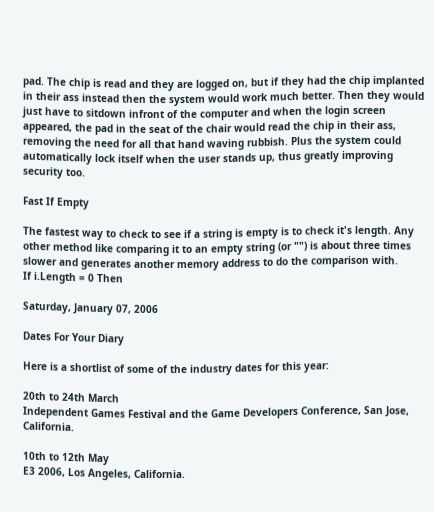pad. The chip is read and they are logged on, but if they had the chip implanted in their ass instead then the system would work much better. Then they would just have to sitdown infront of the computer and when the login screen appeared, the pad in the seat of the chair would read the chip in their ass, removing the need for all that hand waving rubbish. Plus the system could automatically lock itself when the user stands up, thus greatly improving security too.

Fast If Empty

The fastest way to check to see if a string is empty is to check it's length. Any other method like comparing it to an empty string (or "") is about three times slower and generates another memory address to do the comparison with.
If i.Length = 0 Then

Saturday, January 07, 2006

Dates For Your Diary

Here is a shortlist of some of the industry dates for this year:

20th to 24th March
Independent Games Festival and the Game Developers Conference, San Jose, California.

10th to 12th May
E3 2006, Los Angeles, California.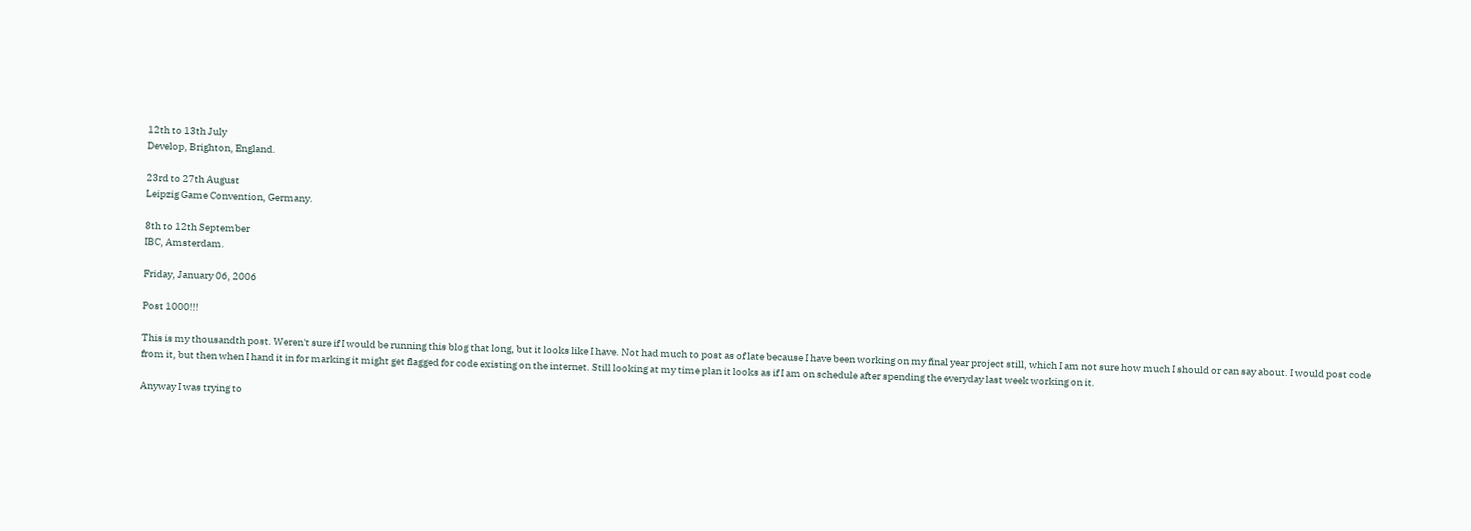12th to 13th July
Develop, Brighton, England.

23rd to 27th August
Leipzig Game Convention, Germany.

8th to 12th September
IBC, Amsterdam.

Friday, January 06, 2006

Post 1000!!!

This is my thousandth post. Weren't sure if I would be running this blog that long, but it looks like I have. Not had much to post as of late because I have been working on my final year project still, which I am not sure how much I should or can say about. I would post code from it, but then when I hand it in for marking it might get flagged for code existing on the internet. Still looking at my time plan it looks as if I am on schedule after spending the everyday last week working on it.

Anyway I was trying to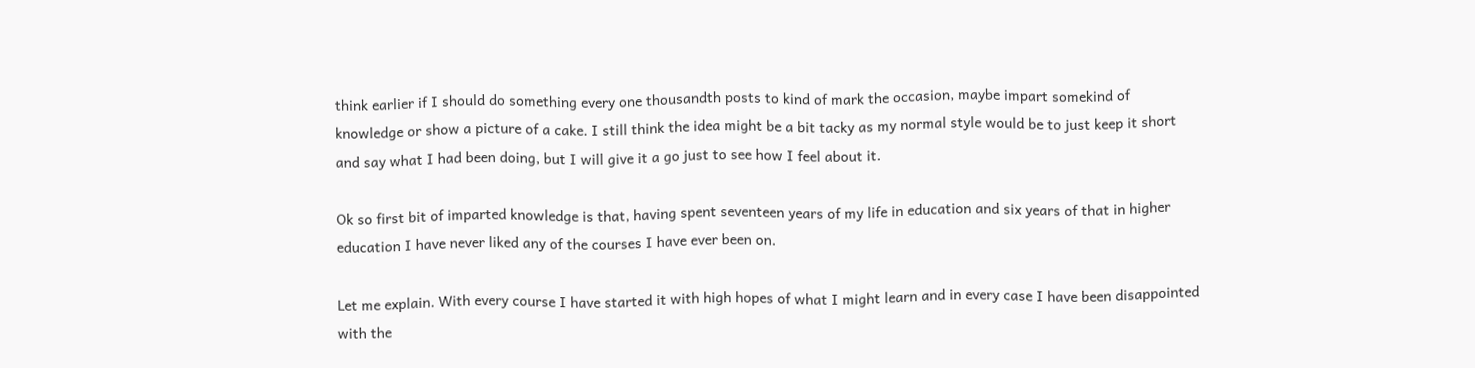think earlier if I should do something every one thousandth posts to kind of mark the occasion, maybe impart somekind of knowledge or show a picture of a cake. I still think the idea might be a bit tacky as my normal style would be to just keep it short and say what I had been doing, but I will give it a go just to see how I feel about it.

Ok so first bit of imparted knowledge is that, having spent seventeen years of my life in education and six years of that in higher education I have never liked any of the courses I have ever been on.

Let me explain. With every course I have started it with high hopes of what I might learn and in every case I have been disappointed with the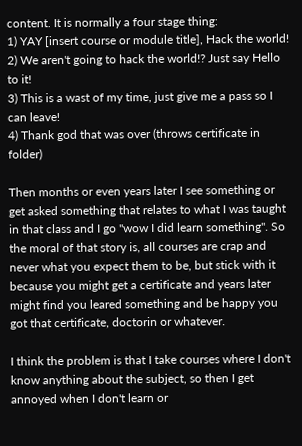content. It is normally a four stage thing:
1) YAY [insert course or module title], Hack the world!
2) We aren't going to hack the world!? Just say Hello to it!
3) This is a wast of my time, just give me a pass so I can leave!
4) Thank god that was over (throws certificate in folder)

Then months or even years later I see something or get asked something that relates to what I was taught in that class and I go "wow I did learn something". So the moral of that story is, all courses are crap and never what you expect them to be, but stick with it because you might get a certificate and years later might find you leared something and be happy you got that certificate, doctorin or whatever.

I think the problem is that I take courses where I don't know anything about the subject, so then I get annoyed when I don't learn or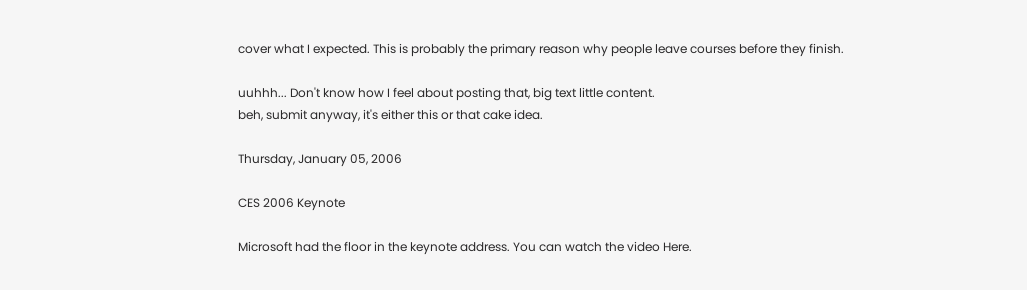cover what I expected. This is probably the primary reason why people leave courses before they finish.

uuhhh... Don't know how I feel about posting that, big text little content.
beh, submit anyway, it's either this or that cake idea.

Thursday, January 05, 2006

CES 2006 Keynote

Microsoft had the floor in the keynote address. You can watch the video Here.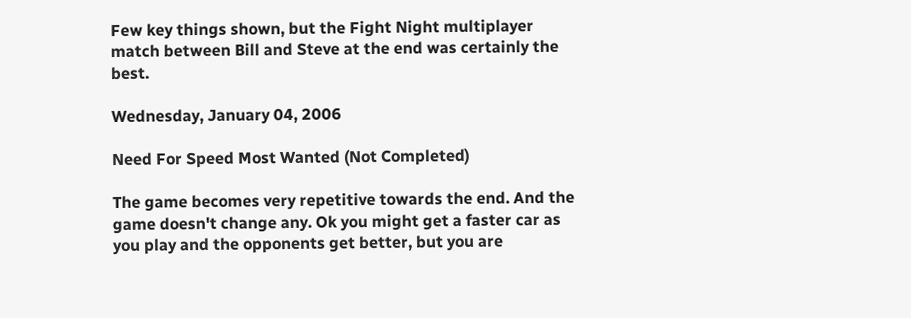Few key things shown, but the Fight Night multiplayer match between Bill and Steve at the end was certainly the best.

Wednesday, January 04, 2006

Need For Speed Most Wanted (Not Completed)

The game becomes very repetitive towards the end. And the game doesn't change any. Ok you might get a faster car as you play and the opponents get better, but you are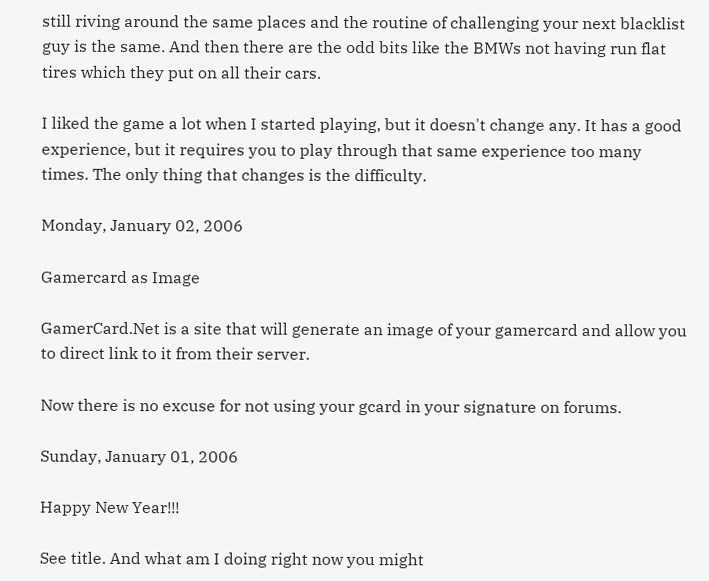still riving around the same places and the routine of challenging your next blacklist guy is the same. And then there are the odd bits like the BMWs not having run flat tires which they put on all their cars.

I liked the game a lot when I started playing, but it doesn't change any. It has a good experience, but it requires you to play through that same experience too many times. The only thing that changes is the difficulty.

Monday, January 02, 2006

Gamercard as Image

GamerCard.Net is a site that will generate an image of your gamercard and allow you to direct link to it from their server.

Now there is no excuse for not using your gcard in your signature on forums.

Sunday, January 01, 2006

Happy New Year!!!

See title. And what am I doing right now you might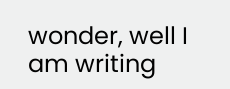wonder, well I am writing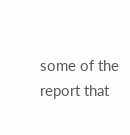some of the report that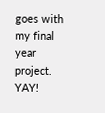goes with my final year project. YAY!